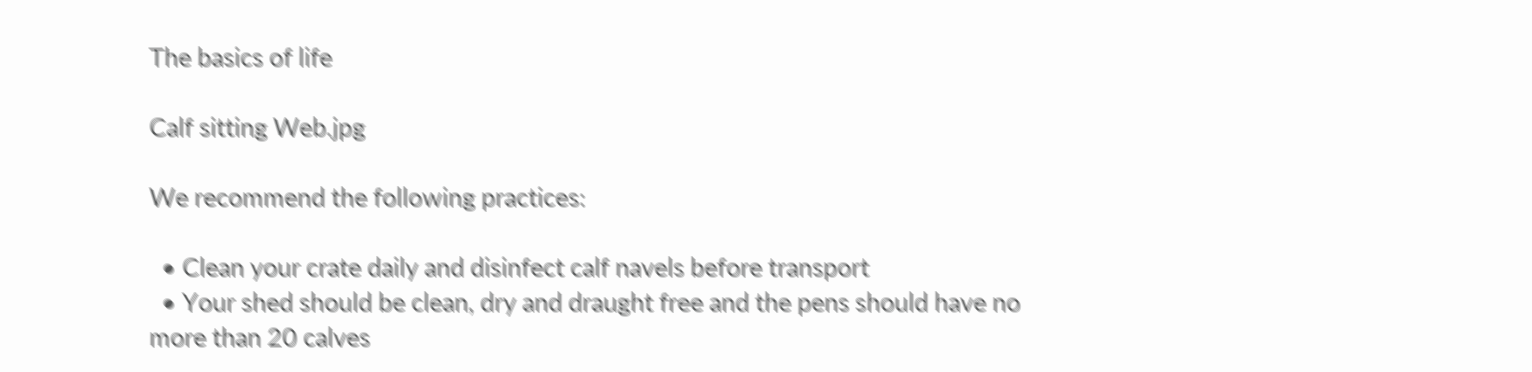The basics of life

Calf sitting Web.jpg

We recommend the following practices:

  • Clean your crate daily and disinfect calf navels before transport
  • Your shed should be clean, dry and draught free and the pens should have no more than 20 calves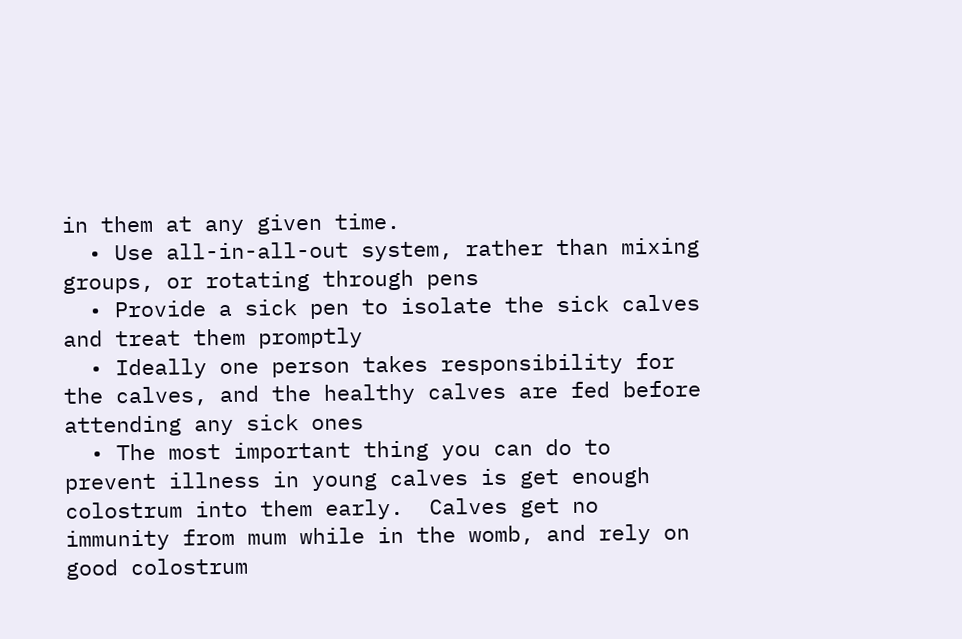in them at any given time.
  • Use all-in-all-out system, rather than mixing groups, or rotating through pens
  • Provide a sick pen to isolate the sick calves and treat them promptly
  • Ideally one person takes responsibility for the calves, and the healthy calves are fed before attending any sick ones
  • The most important thing you can do to prevent illness in young calves is get enough colostrum into them early.  Calves get no immunity from mum while in the womb, and rely on good colostrum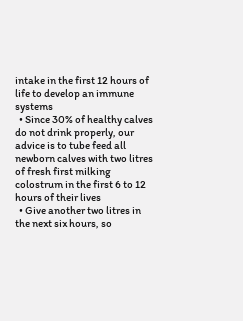intake in the first 12 hours of life to develop an immune systems
  • Since 30% of healthy calves do not drink properly, our advice is to tube feed all newborn calves with two litres of fresh first milking colostrum in the first 6 to 12 hours of their lives
  • Give another two litres in the next six hours, so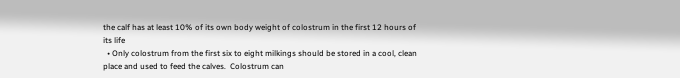the calf has at least 10% of its own body weight of colostrum in the first 12 hours of its life
  • Only colostrum from the first six to eight milkings should be stored in a cool, clean place and used to feed the calves.  Colostrum can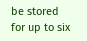be stored for up to six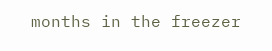months in the freezer